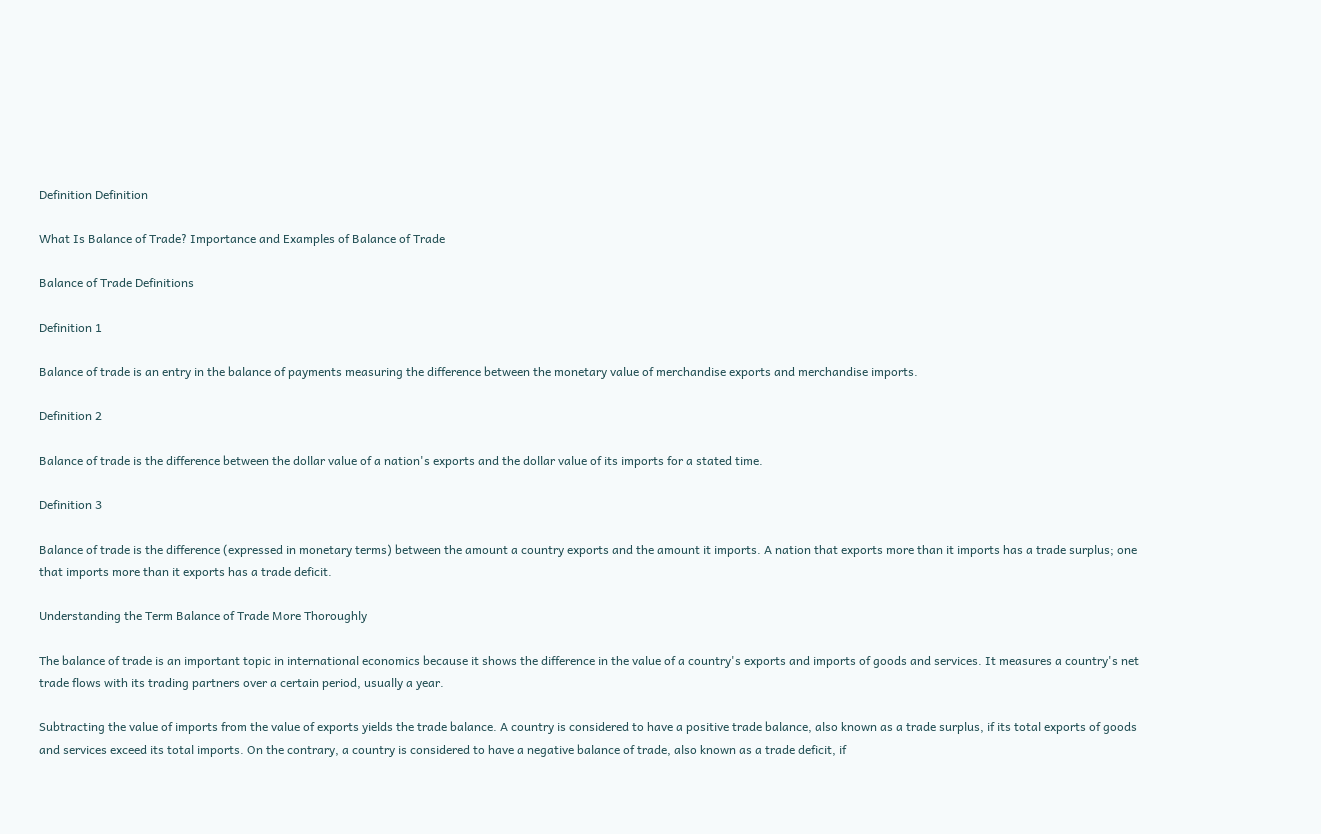Definition Definition

What Is Balance of Trade? Importance and Examples of Balance of Trade

Balance of Trade Definitions

Definition 1

Balance of trade is an entry in the balance of payments measuring the difference between the monetary value of merchandise exports and merchandise imports.

Definition 2

Balance of trade is the difference between the dollar value of a nation's exports and the dollar value of its imports for a stated time.

Definition 3

Balance of trade is the difference (expressed in monetary terms) between the amount a country exports and the amount it imports. A nation that exports more than it imports has a trade surplus; one that imports more than it exports has a trade deficit.

Understanding the Term Balance of Trade More Thoroughly

The balance of trade is an important topic in international economics because it shows the difference in the value of a country's exports and imports of goods and services. It measures a country's net trade flows with its trading partners over a certain period, usually a year.

Subtracting the value of imports from the value of exports yields the trade balance. A country is considered to have a positive trade balance, also known as a trade surplus, if its total exports of goods and services exceed its total imports. On the contrary, a country is considered to have a negative balance of trade, also known as a trade deficit, if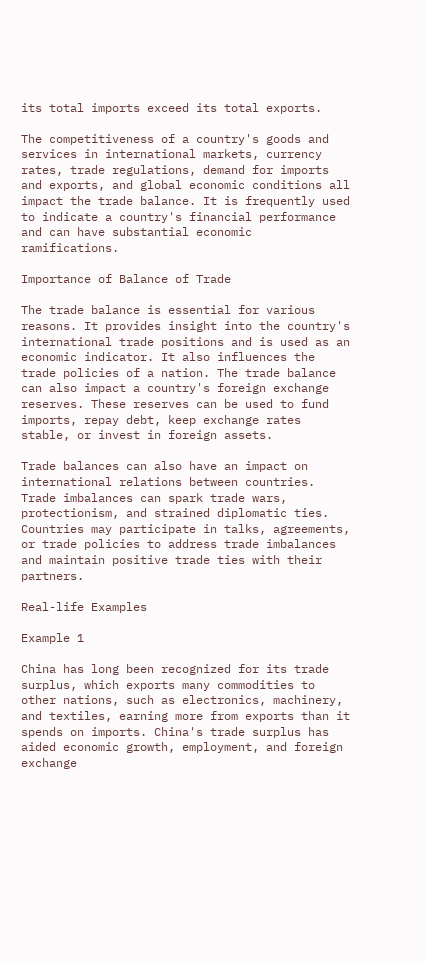its total imports exceed its total exports.

The competitiveness of a country's goods and services in international markets, currency rates, trade regulations, demand for imports and exports, and global economic conditions all impact the trade balance. It is frequently used to indicate a country's financial performance and can have substantial economic ramifications.

Importance of Balance of Trade

The trade balance is essential for various reasons. It provides insight into the country's international trade positions and is used as an economic indicator. It also influences the trade policies of a nation. The trade balance can also impact a country's foreign exchange reserves. These reserves can be used to fund imports, repay debt, keep exchange rates stable, or invest in foreign assets.

Trade balances can also have an impact on international relations between countries. Trade imbalances can spark trade wars, protectionism, and strained diplomatic ties. Countries may participate in talks, agreements, or trade policies to address trade imbalances and maintain positive trade ties with their partners.

Real-life Examples

Example 1

China has long been recognized for its trade surplus, which exports many commodities to other nations, such as electronics, machinery, and textiles, earning more from exports than it spends on imports. China's trade surplus has aided economic growth, employment, and foreign exchange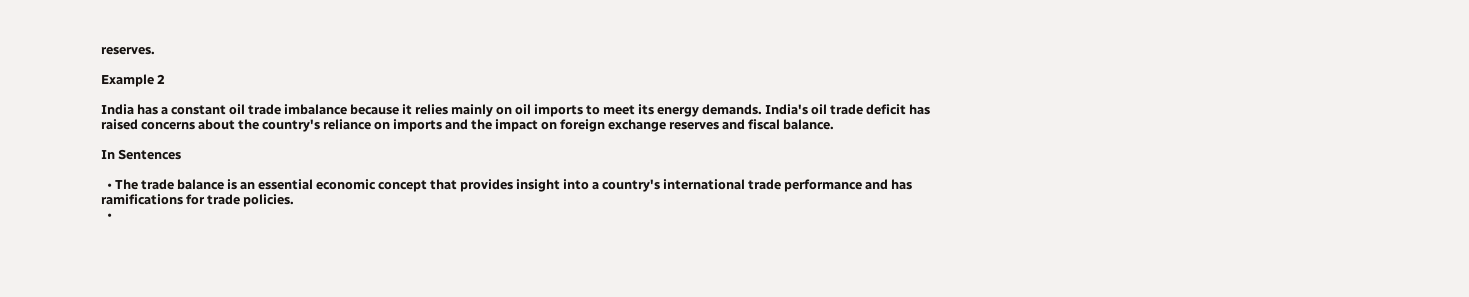reserves.

Example 2

India has a constant oil trade imbalance because it relies mainly on oil imports to meet its energy demands. India's oil trade deficit has raised concerns about the country's reliance on imports and the impact on foreign exchange reserves and fiscal balance.

In Sentences

  • The trade balance is an essential economic concept that provides insight into a country's international trade performance and has ramifications for trade policies.
  •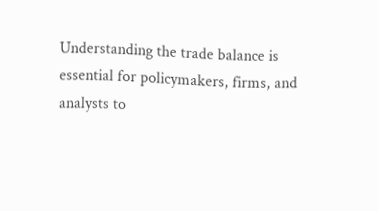Understanding the trade balance is essential for policymakers, firms, and analysts to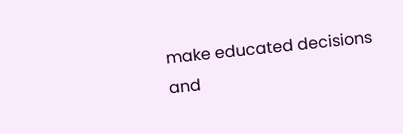make educated decisions and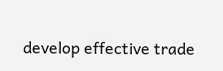develop effective trade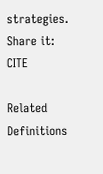strategies.
Share it: CITE

Related Definitions